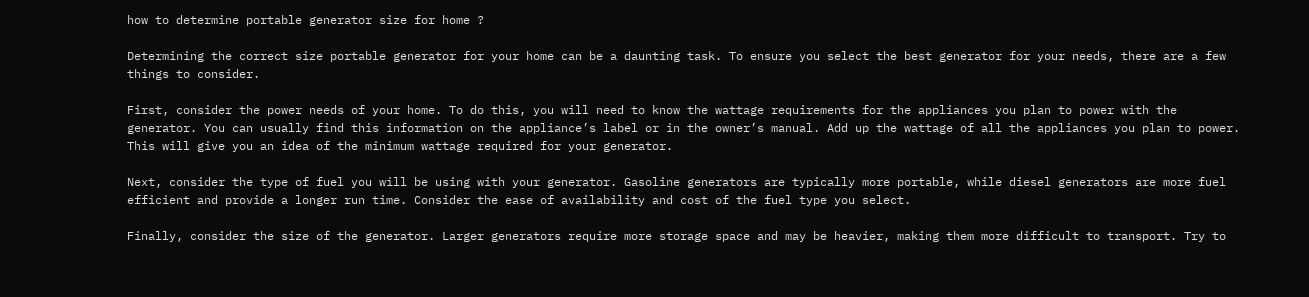how to determine portable generator size for home ?

Determining the correct size portable generator for your home can be a daunting task. To ensure you select the best generator for your needs, there are a few things to consider.

First, consider the power needs of your home. To do this, you will need to know the wattage requirements for the appliances you plan to power with the generator. You can usually find this information on the appliance’s label or in the owner’s manual. Add up the wattage of all the appliances you plan to power. This will give you an idea of the minimum wattage required for your generator.

Next, consider the type of fuel you will be using with your generator. Gasoline generators are typically more portable, while diesel generators are more fuel efficient and provide a longer run time. Consider the ease of availability and cost of the fuel type you select.

Finally, consider the size of the generator. Larger generators require more storage space and may be heavier, making them more difficult to transport. Try to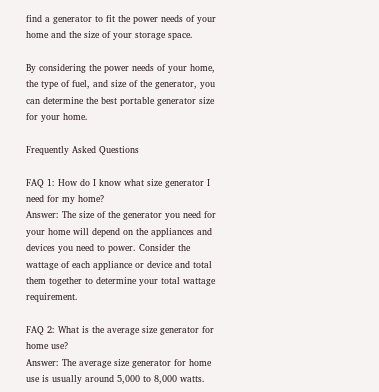find a generator to fit the power needs of your home and the size of your storage space.

By considering the power needs of your home, the type of fuel, and size of the generator, you can determine the best portable generator size for your home.

Frequently Asked Questions

FAQ 1: How do I know what size generator I need for my home?
Answer: The size of the generator you need for your home will depend on the appliances and devices you need to power. Consider the wattage of each appliance or device and total them together to determine your total wattage requirement.

FAQ 2: What is the average size generator for home use?
Answer: The average size generator for home use is usually around 5,000 to 8,000 watts.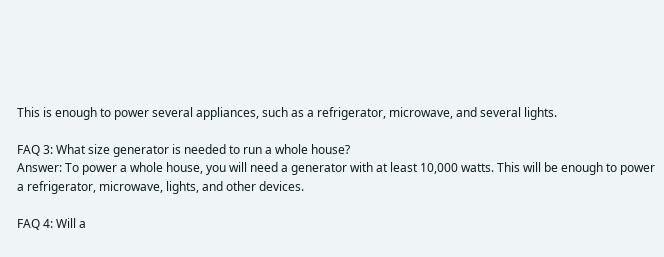This is enough to power several appliances, such as a refrigerator, microwave, and several lights.

FAQ 3: What size generator is needed to run a whole house?
Answer: To power a whole house, you will need a generator with at least 10,000 watts. This will be enough to power a refrigerator, microwave, lights, and other devices.

FAQ 4: Will a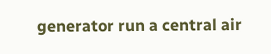generator run a central air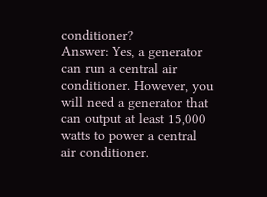conditioner?
Answer: Yes, a generator can run a central air conditioner. However, you will need a generator that can output at least 15,000 watts to power a central air conditioner.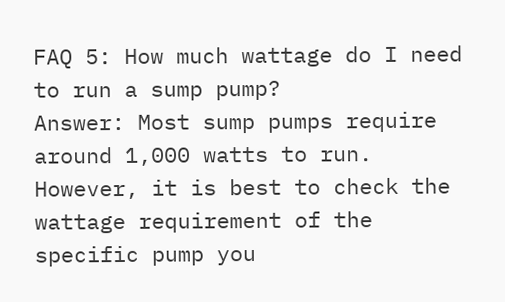FAQ 5: How much wattage do I need to run a sump pump?
Answer: Most sump pumps require around 1,000 watts to run. However, it is best to check the wattage requirement of the specific pump you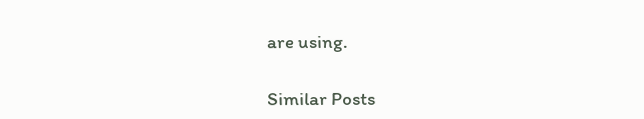are using.

Similar Posts